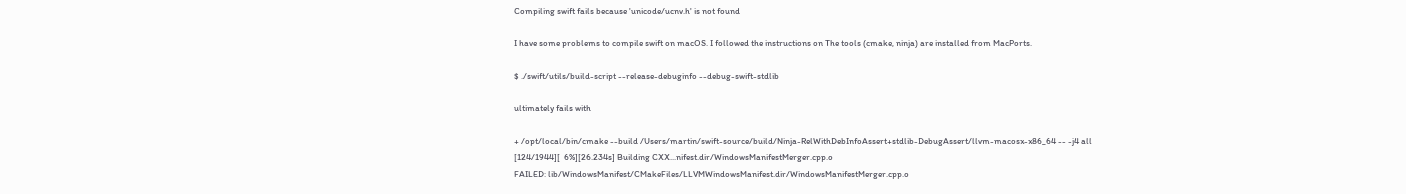Compiling swift fails because 'unicode/ucnv.h' is not found

I have some problems to compile swift on macOS. I followed the instructions on The tools (cmake, ninja) are installed from MacPorts.

$ ./swift/utils/build-script --release-debuginfo --debug-swift-stdlib

ultimately fails with

+ /opt/local/bin/cmake --build /Users/martin/swift-source/build/Ninja-RelWithDebInfoAssert+stdlib-DebugAssert/llvm-macosx-x86_64 -- -j4 all
[124/1944][  6%][26.234s] Building CXX...nifest.dir/WindowsManifestMerger.cpp.o
FAILED: lib/WindowsManifest/CMakeFiles/LLVMWindowsManifest.dir/WindowsManifestMerger.cpp.o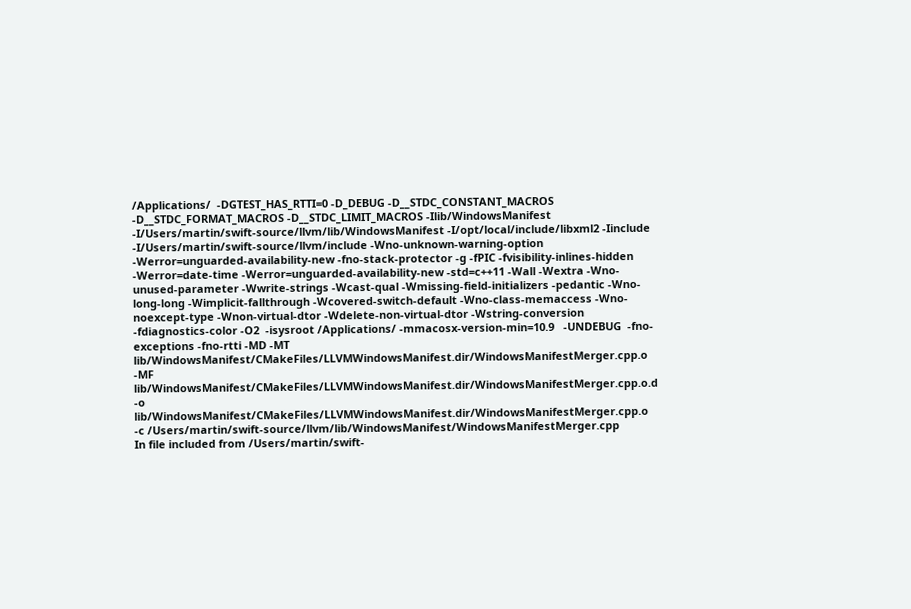/Applications/  -DGTEST_HAS_RTTI=0 -D_DEBUG -D__STDC_CONSTANT_MACROS -D__STDC_FORMAT_MACROS -D__STDC_LIMIT_MACROS -Ilib/WindowsManifest -I/Users/martin/swift-source/llvm/lib/WindowsManifest -I/opt/local/include/libxml2 -Iinclude -I/Users/martin/swift-source/llvm/include -Wno-unknown-warning-option -Werror=unguarded-availability-new -fno-stack-protector -g -fPIC -fvisibility-inlines-hidden -Werror=date-time -Werror=unguarded-availability-new -std=c++11 -Wall -Wextra -Wno-unused-parameter -Wwrite-strings -Wcast-qual -Wmissing-field-initializers -pedantic -Wno-long-long -Wimplicit-fallthrough -Wcovered-switch-default -Wno-class-memaccess -Wno-noexcept-type -Wnon-virtual-dtor -Wdelete-non-virtual-dtor -Wstring-conversion -fdiagnostics-color -O2  -isysroot /Applications/ -mmacosx-version-min=10.9   -UNDEBUG  -fno-exceptions -fno-rtti -MD -MT lib/WindowsManifest/CMakeFiles/LLVMWindowsManifest.dir/WindowsManifestMerger.cpp.o -MF lib/WindowsManifest/CMakeFiles/LLVMWindowsManifest.dir/WindowsManifestMerger.cpp.o.d -o lib/WindowsManifest/CMakeFiles/LLVMWindowsManifest.dir/WindowsManifestMerger.cpp.o -c /Users/martin/swift-source/llvm/lib/WindowsManifest/WindowsManifestMerger.cpp
In file included from /Users/martin/swift-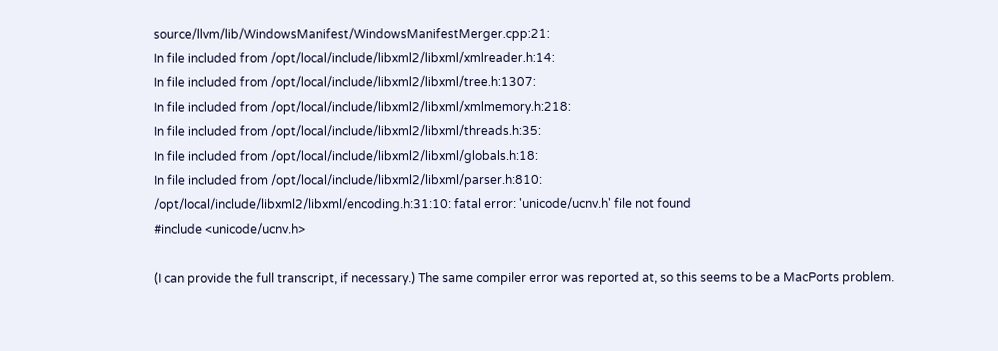source/llvm/lib/WindowsManifest/WindowsManifestMerger.cpp:21:
In file included from /opt/local/include/libxml2/libxml/xmlreader.h:14:
In file included from /opt/local/include/libxml2/libxml/tree.h:1307:
In file included from /opt/local/include/libxml2/libxml/xmlmemory.h:218:
In file included from /opt/local/include/libxml2/libxml/threads.h:35:
In file included from /opt/local/include/libxml2/libxml/globals.h:18:
In file included from /opt/local/include/libxml2/libxml/parser.h:810:
/opt/local/include/libxml2/libxml/encoding.h:31:10: fatal error: 'unicode/ucnv.h' file not found
#include <unicode/ucnv.h>

(I can provide the full transcript, if necessary.) The same compiler error was reported at, so this seems to be a MacPorts problem.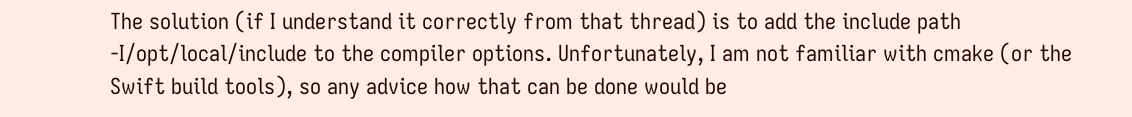The solution (if I understand it correctly from that thread) is to add the include path -I/opt/local/include to the compiler options. Unfortunately, I am not familiar with cmake (or the Swift build tools), so any advice how that can be done would be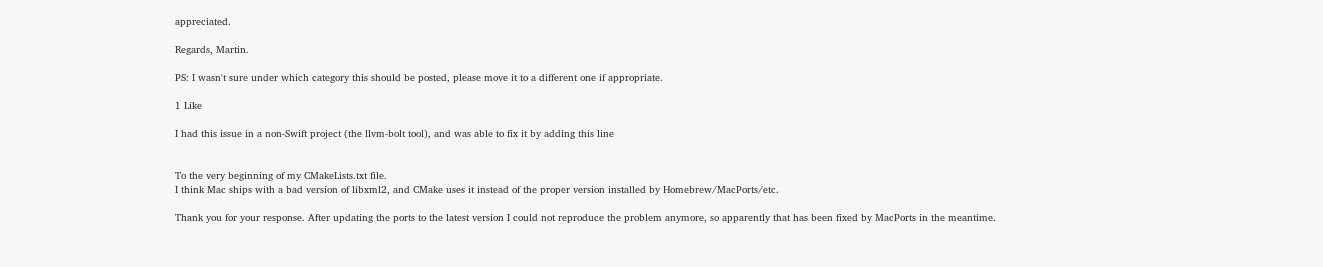appreciated.

Regards, Martin.

PS: I wasn't sure under which category this should be posted, please move it to a different one if appropriate.

1 Like

I had this issue in a non-Swift project (the llvm-bolt tool), and was able to fix it by adding this line


To the very beginning of my CMakeLists.txt file.
I think Mac ships with a bad version of libxml2, and CMake uses it instead of the proper version installed by Homebrew/MacPorts/etc.

Thank you for your response. After updating the ports to the latest version I could not reproduce the problem anymore, so apparently that has been fixed by MacPorts in the meantime.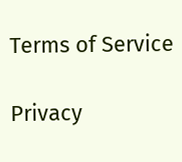Terms of Service

Privacy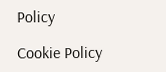Policy

Cookie Policy